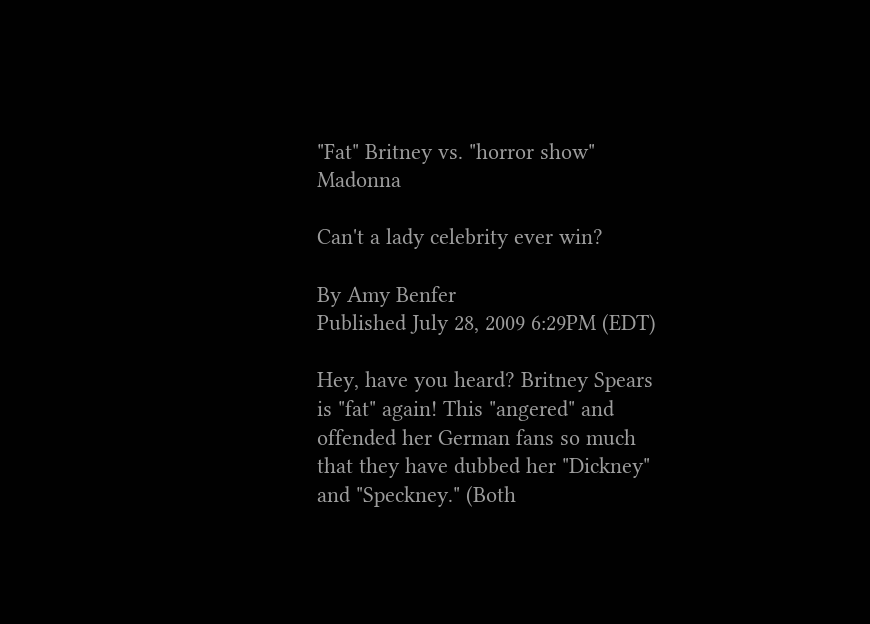"Fat" Britney vs. "horror show" Madonna

Can't a lady celebrity ever win?

By Amy Benfer
Published July 28, 2009 6:29PM (EDT)

Hey, have you heard? Britney Spears is "fat" again! This "angered" and offended her German fans so much that they have dubbed her "Dickney" and "Speckney." (Both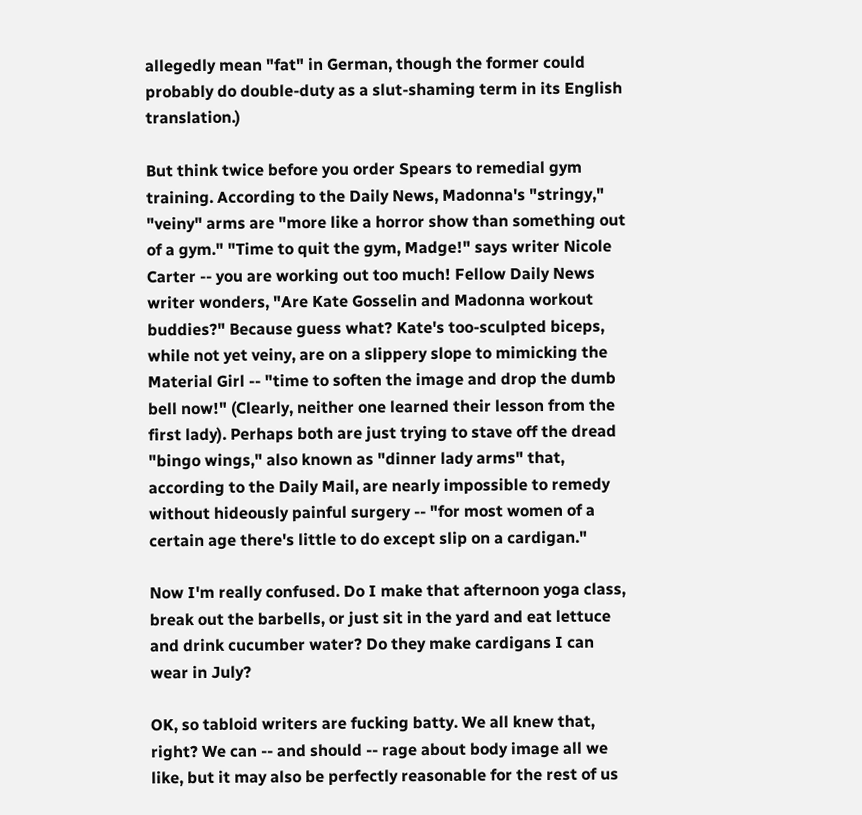allegedly mean "fat" in German, though the former could probably do double-duty as a slut-shaming term in its English translation.)

But think twice before you order Spears to remedial gym training. According to the Daily News, Madonna's "stringy," "veiny" arms are "more like a horror show than something out of a gym." "Time to quit the gym, Madge!" says writer Nicole Carter -- you are working out too much! Fellow Daily News writer wonders, "Are Kate Gosselin and Madonna workout buddies?" Because guess what? Kate's too-sculpted biceps, while not yet veiny, are on a slippery slope to mimicking the Material Girl -- "time to soften the image and drop the dumb bell now!" (Clearly, neither one learned their lesson from the first lady). Perhaps both are just trying to stave off the dread "bingo wings," also known as "dinner lady arms" that, according to the Daily Mail, are nearly impossible to remedy without hideously painful surgery -- "for most women of a certain age there's little to do except slip on a cardigan."

Now I'm really confused. Do I make that afternoon yoga class, break out the barbells, or just sit in the yard and eat lettuce and drink cucumber water? Do they make cardigans I can wear in July?

OK, so tabloid writers are fucking batty. We all knew that, right? We can -- and should -- rage about body image all we like, but it may also be perfectly reasonable for the rest of us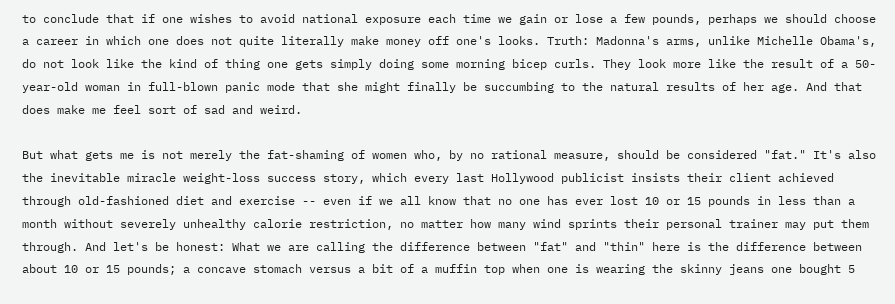to conclude that if one wishes to avoid national exposure each time we gain or lose a few pounds, perhaps we should choose a career in which one does not quite literally make money off one's looks. Truth: Madonna's arms, unlike Michelle Obama's, do not look like the kind of thing one gets simply doing some morning bicep curls. They look more like the result of a 50-year-old woman in full-blown panic mode that she might finally be succumbing to the natural results of her age. And that does make me feel sort of sad and weird.

But what gets me is not merely the fat-shaming of women who, by no rational measure, should be considered "fat." It's also the inevitable miracle weight-loss success story, which every last Hollywood publicist insists their client achieved through old-fashioned diet and exercise -- even if we all know that no one has ever lost 10 or 15 pounds in less than a month without severely unhealthy calorie restriction, no matter how many wind sprints their personal trainer may put them through. And let's be honest: What we are calling the difference between "fat" and "thin" here is the difference between about 10 or 15 pounds; a concave stomach versus a bit of a muffin top when one is wearing the skinny jeans one bought 5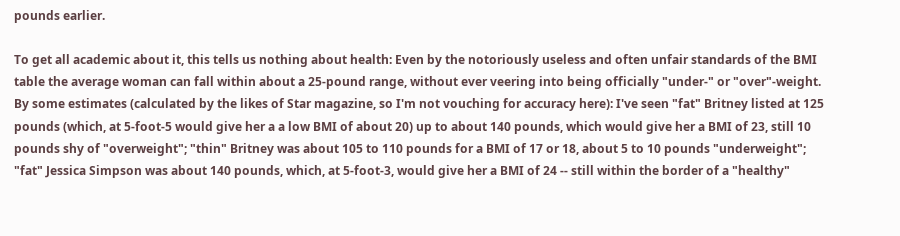pounds earlier.

To get all academic about it, this tells us nothing about health: Even by the notoriously useless and often unfair standards of the BMI table the average woman can fall within about a 25-pound range, without ever veering into being officially "under-" or "over"-weight. By some estimates (calculated by the likes of Star magazine, so I'm not vouching for accuracy here): I've seen "fat" Britney listed at 125 pounds (which, at 5-foot-5 would give her a a low BMI of about 20) up to about 140 pounds, which would give her a BMI of 23, still 10 pounds shy of "overweight"; "thin" Britney was about 105 to 110 pounds for a BMI of 17 or 18, about 5 to 10 pounds "underweight"; "fat" Jessica Simpson was about 140 pounds, which, at 5-foot-3, would give her a BMI of 24 -- still within the border of a "healthy"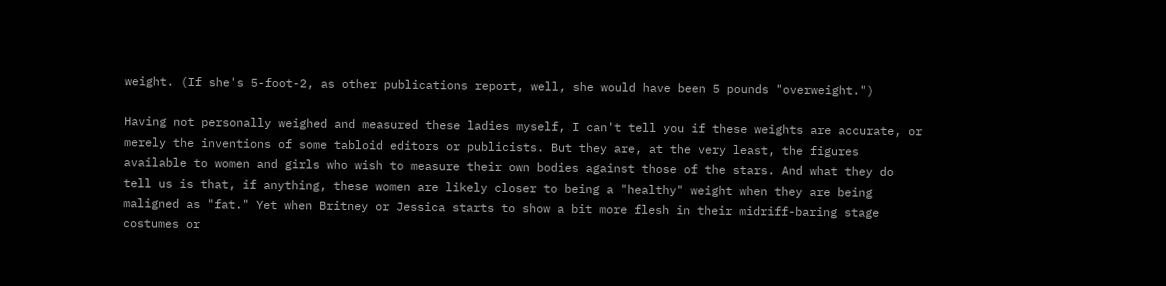weight. (If she's 5-foot-2, as other publications report, well, she would have been 5 pounds "overweight.")

Having not personally weighed and measured these ladies myself, I can't tell you if these weights are accurate, or merely the inventions of some tabloid editors or publicists. But they are, at the very least, the figures available to women and girls who wish to measure their own bodies against those of the stars. And what they do tell us is that, if anything, these women are likely closer to being a "healthy" weight when they are being maligned as "fat." Yet when Britney or Jessica starts to show a bit more flesh in their midriff-baring stage costumes or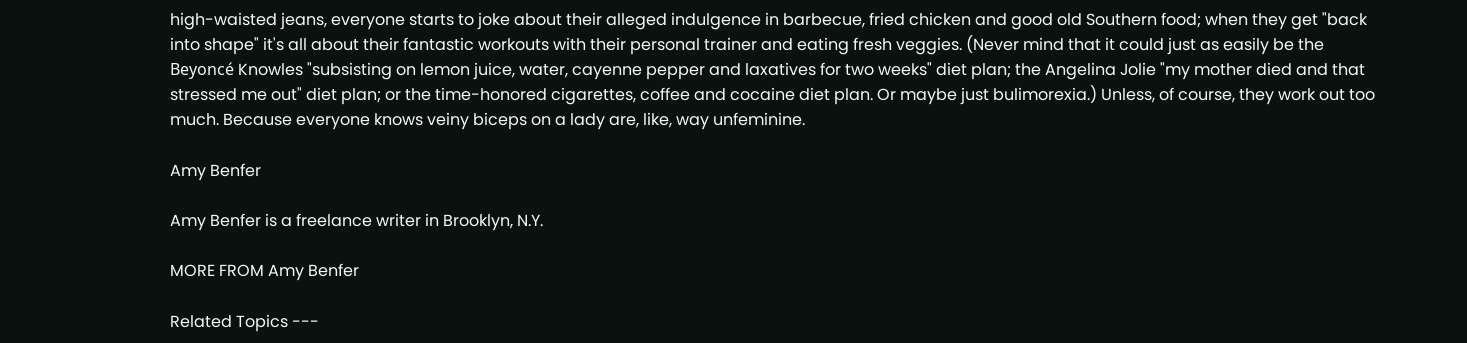high-waisted jeans, everyone starts to joke about their alleged indulgence in barbecue, fried chicken and good old Southern food; when they get "back into shape" it's all about their fantastic workouts with their personal trainer and eating fresh veggies. (Never mind that it could just as easily be the Beyoncé Knowles "subsisting on lemon juice, water, cayenne pepper and laxatives for two weeks" diet plan; the Angelina Jolie "my mother died and that stressed me out" diet plan; or the time-honored cigarettes, coffee and cocaine diet plan. Or maybe just bulimorexia.) Unless, of course, they work out too much. Because everyone knows veiny biceps on a lady are, like, way unfeminine.

Amy Benfer

Amy Benfer is a freelance writer in Brooklyn, N.Y.

MORE FROM Amy Benfer

Related Topics ---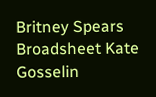Britney Spears Broadsheet Kate Gosselin